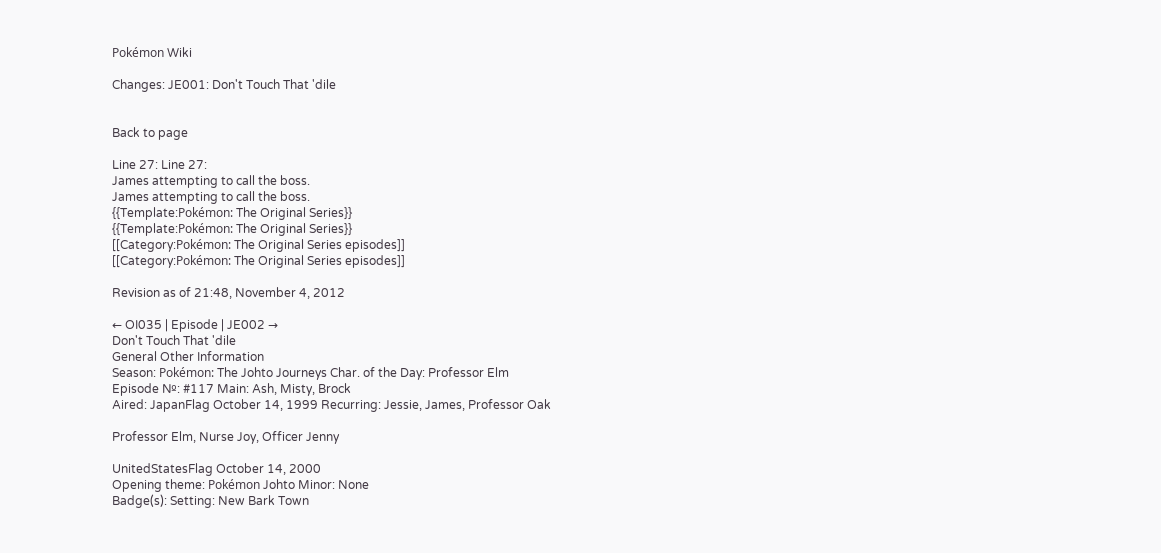Pokémon Wiki

Changes: JE001: Don't Touch That 'dile


Back to page

Line 27: Line 27:
James attempting to call the boss.
James attempting to call the boss.
{{Template:Pokémon: The Original Series}}
{{Template:Pokémon: The Original Series}}
[[Category:Pokémon: The Original Series episodes]]
[[Category:Pokémon: The Original Series episodes]]

Revision as of 21:48, November 4, 2012

← OI035 | Episode | JE002 →
Don't Touch That 'dile
General Other Information
Season: Pokémon: The Johto Journeys Char. of the Day: Professor Elm
Episode №: #117 Main: Ash, Misty, Brock
Aired: JapanFlag October 14, 1999 Recurring: Jessie, James, Professor Oak

Professor Elm, Nurse Joy, Officer Jenny

UnitedStatesFlag October 14, 2000
Opening theme: Pokémon Johto Minor: None
Badge(s): Setting: New Bark Town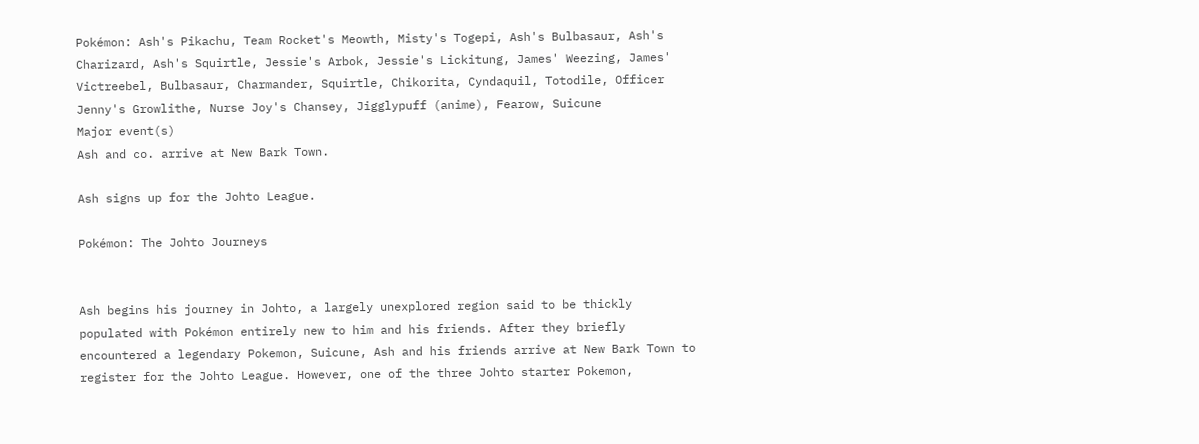Pokémon: Ash's Pikachu, Team Rocket's Meowth, Misty's Togepi, Ash's Bulbasaur, Ash's Charizard, Ash's Squirtle, Jessie's Arbok, Jessie's Lickitung, James' Weezing, James' Victreebel, Bulbasaur, Charmander, Squirtle, Chikorita, Cyndaquil, Totodile, Officer Jenny's Growlithe, Nurse Joy's Chansey, Jigglypuff (anime), Fearow, Suicune
Major event(s)
Ash and co. arrive at New Bark Town.

Ash signs up for the Johto League.

Pokémon: The Johto Journeys


Ash begins his journey in Johto, a largely unexplored region said to be thickly populated with Pokémon entirely new to him and his friends. After they briefly encountered a legendary Pokemon, Suicune, Ash and his friends arrive at New Bark Town to register for the Johto League. However, one of the three Johto starter Pokemon,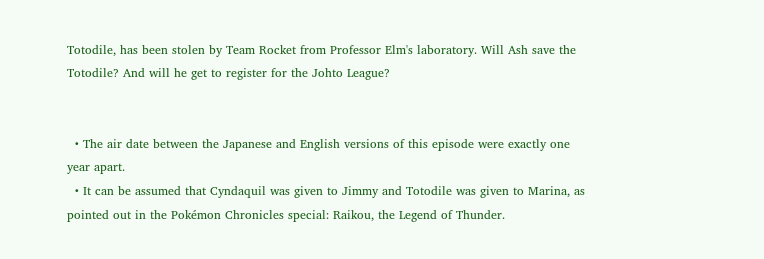Totodile, has been stolen by Team Rocket from Professor Elm's laboratory. Will Ash save the Totodile? And will he get to register for the Johto League?


  • The air date between the Japanese and English versions of this episode were exactly one year apart.
  • It can be assumed that Cyndaquil was given to Jimmy and Totodile was given to Marina, as pointed out in the Pokémon Chronicles special: Raikou, the Legend of Thunder.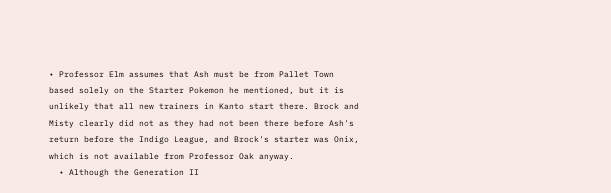• Professor Elm assumes that Ash must be from Pallet Town based solely on the Starter Pokemon he mentioned, but it is unlikely that all new trainers in Kanto start there. Brock and Misty clearly did not as they had not been there before Ash's return before the Indigo League, and Brock's starter was Onix, which is not available from Professor Oak anyway.
  • Although the Generation II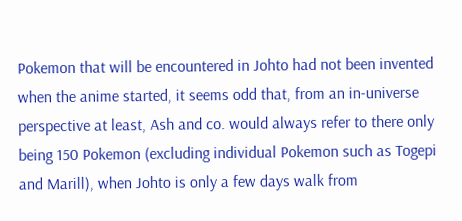Pokemon that will be encountered in Johto had not been invented when the anime started, it seems odd that, from an in-universe perspective at least, Ash and co. would always refer to there only being 150 Pokemon (excluding individual Pokemon such as Togepi and Marill), when Johto is only a few days walk from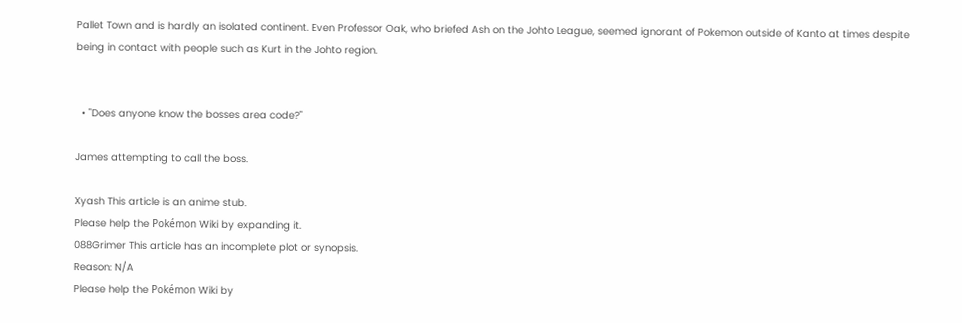Pallet Town and is hardly an isolated continent. Even Professor Oak, who briefed Ash on the Johto League, seemed ignorant of Pokemon outside of Kanto at times despite being in contact with people such as Kurt in the Johto region.


  • "Does anyone know the bosses area code?"

James attempting to call the boss.

Xyash This article is an anime stub.
Please help the Pokémon Wiki by expanding it.
088Grimer This article has an incomplete plot or synopsis.
Reason: N/A
Please help the Pokémon Wiki by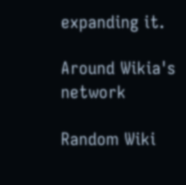expanding it.

Around Wikia's network

Random Wiki